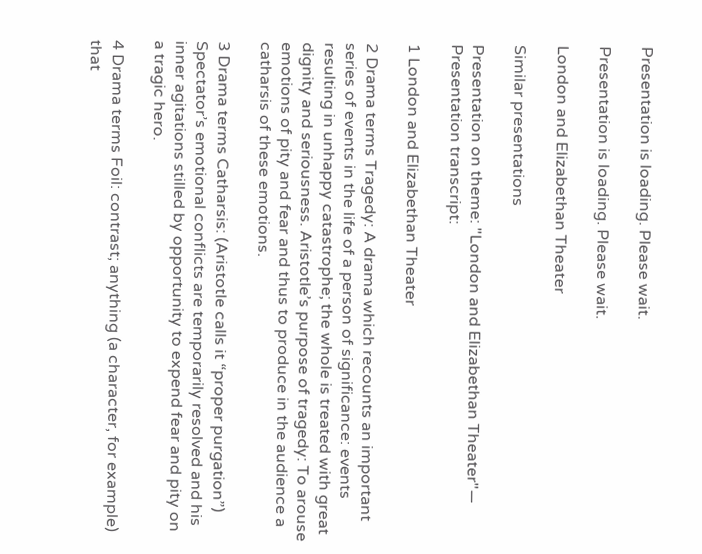Presentation is loading. Please wait.

Presentation is loading. Please wait.

London and Elizabethan Theater

Similar presentations

Presentation on theme: "London and Elizabethan Theater"— Presentation transcript:

1 London and Elizabethan Theater

2 Drama terms Tragedy: A drama which recounts an important series of events in the life of a person of significance: events resulting in unhappy catastrophe; the whole is treated with great dignity and seriousness. Aristotle’s purpose of tragedy: To arouse emotions of pity and fear and thus to produce in the audience a catharsis of these emotions.

3 Drama terms Catharsis: (Aristotle calls it “proper purgation”) Spectator’s emotional conflicts are temporarily resolved and his inner agitations stilled by opportunity to expend fear and pity on a tragic hero.

4 Drama terms Foil: contrast; anything (a character, for example) that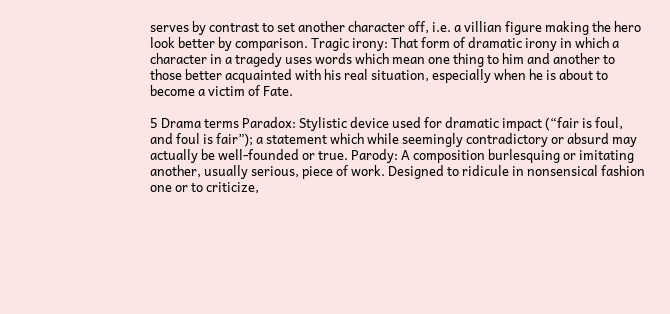serves by contrast to set another character off, i.e. a villian figure making the hero look better by comparison. Tragic irony: That form of dramatic irony in which a character in a tragedy uses words which mean one thing to him and another to those better acquainted with his real situation, especially when he is about to become a victim of Fate.

5 Drama terms Paradox: Stylistic device used for dramatic impact (“fair is foul, and foul is fair”); a statement which while seemingly contradictory or absurd may actually be well-founded or true. Parody: A composition burlesquing or imitating another, usually serious, piece of work. Designed to ridicule in nonsensical fashion one or to criticize,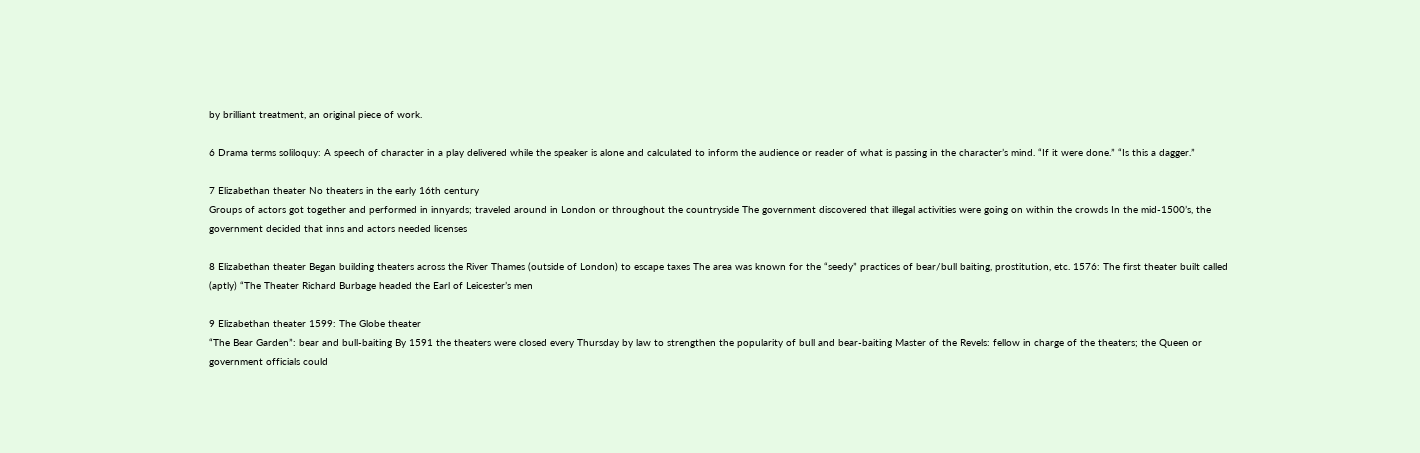by brilliant treatment, an original piece of work.

6 Drama terms soliloquy: A speech of character in a play delivered while the speaker is alone and calculated to inform the audience or reader of what is passing in the character’s mind. “If it were done.” “Is this a dagger.”

7 Elizabethan theater No theaters in the early 16th century
Groups of actors got together and performed in innyards; traveled around in London or throughout the countryside The government discovered that illegal activities were going on within the crowds In the mid-1500’s, the government decided that inns and actors needed licenses

8 Elizabethan theater Began building theaters across the River Thames (outside of London) to escape taxes The area was known for the “seedy” practices of bear/bull baiting, prostitution, etc. 1576: The first theater built called (aptly) “The Theater Richard Burbage headed the Earl of Leicester’s men

9 Elizabethan theater 1599: The Globe theater
“The Bear Garden”: bear and bull-baiting By 1591 the theaters were closed every Thursday by law to strengthen the popularity of bull and bear-baiting Master of the Revels: fellow in charge of the theaters; the Queen or government officials could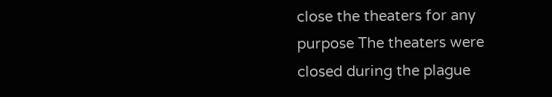close the theaters for any purpose The theaters were closed during the plague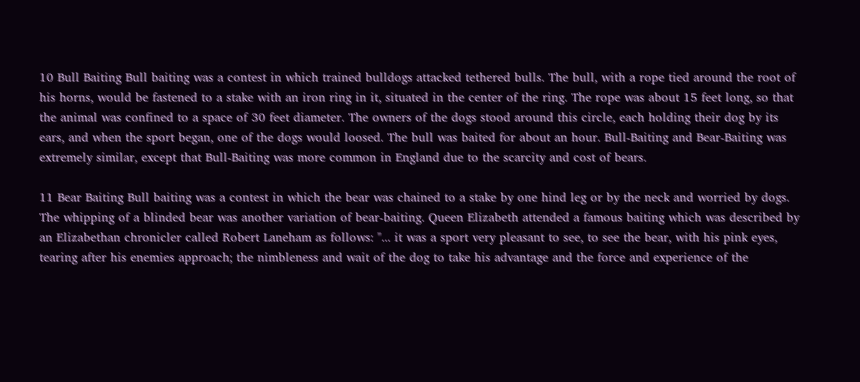10 Bull Baiting Bull baiting was a contest in which trained bulldogs attacked tethered bulls. The bull, with a rope tied around the root of his horns, would be fastened to a stake with an iron ring in it, situated in the center of the ring. The rope was about 15 feet long, so that the animal was confined to a space of 30 feet diameter. The owners of the dogs stood around this circle, each holding their dog by its ears, and when the sport began, one of the dogs would loosed. The bull was baited for about an hour. Bull-Baiting and Bear-Baiting was extremely similar, except that Bull-Baiting was more common in England due to the scarcity and cost of bears.

11 Bear Baiting Bull baiting was a contest in which the bear was chained to a stake by one hind leg or by the neck and worried by dogs. The whipping of a blinded bear was another variation of bear-baiting. Queen Elizabeth attended a famous baiting which was described by an Elizabethan chronicler called Robert Laneham as follows: "... it was a sport very pleasant to see, to see the bear, with his pink eyes, tearing after his enemies approach; the nimbleness and wait of the dog to take his advantage and the force and experience of the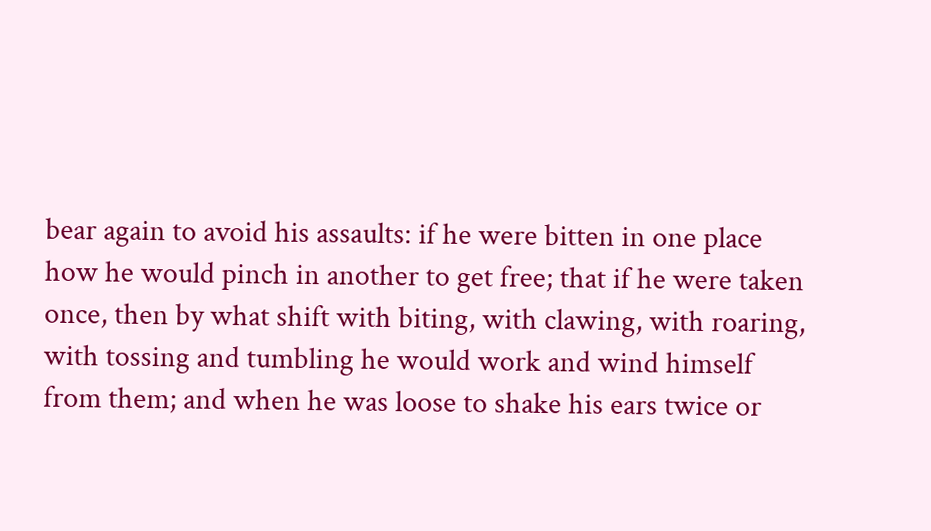bear again to avoid his assaults: if he were bitten in one place how he would pinch in another to get free; that if he were taken once, then by what shift with biting, with clawing, with roaring, with tossing and tumbling he would work and wind himself from them; and when he was loose to shake his ears twice or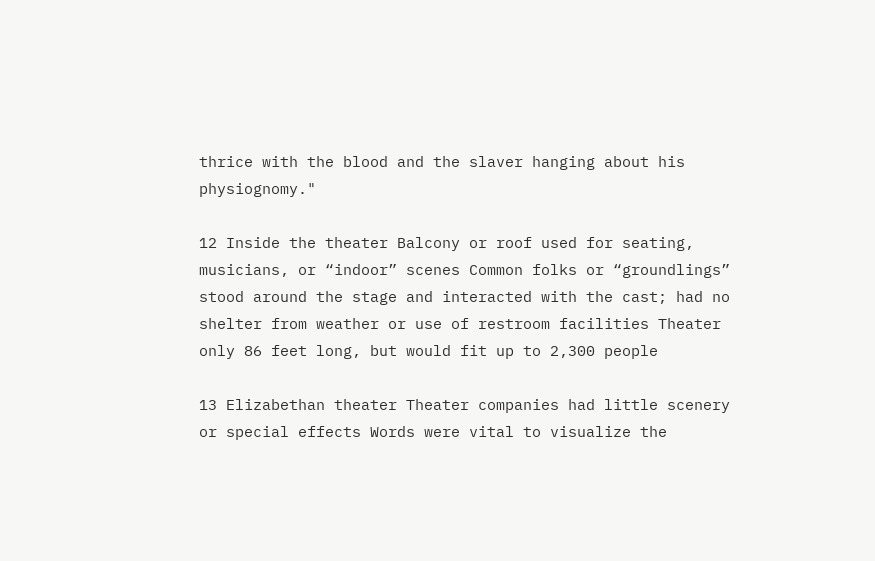thrice with the blood and the slaver hanging about his physiognomy."

12 Inside the theater Balcony or roof used for seating, musicians, or “indoor” scenes Common folks or “groundlings” stood around the stage and interacted with the cast; had no shelter from weather or use of restroom facilities Theater only 86 feet long, but would fit up to 2,300 people

13 Elizabethan theater Theater companies had little scenery or special effects Words were vital to visualize the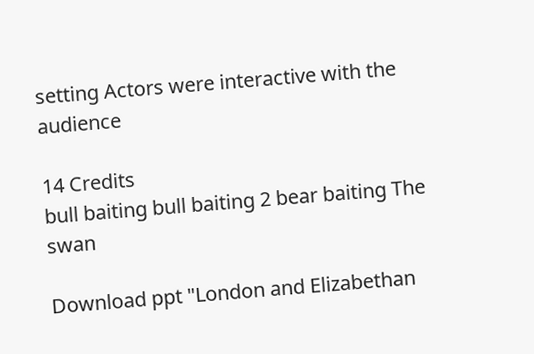setting Actors were interactive with the audience

14 Credits
bull baiting bull baiting 2 bear baiting The swan

Download ppt "London and Elizabethan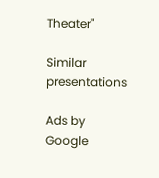Theater"

Similar presentations

Ads by Google